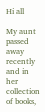Hi all

My aunt passed away recently and in her collection of books,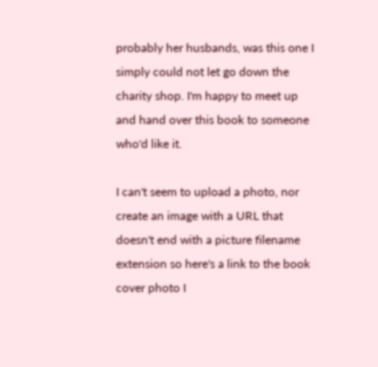probably her husbands, was this one I simply could not let go down the charity shop. I'm happy to meet up and hand over this book to someone who'd like it.

I can't seem to upload a photo, nor create an image with a URL that doesn't end with a picture filename extension so here's a link to the book cover photo I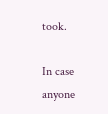took.

In case anyone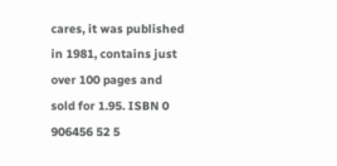cares, it was published in 1981, contains just over 100 pages and sold for 1.95. ISBN 0 906456 52 5